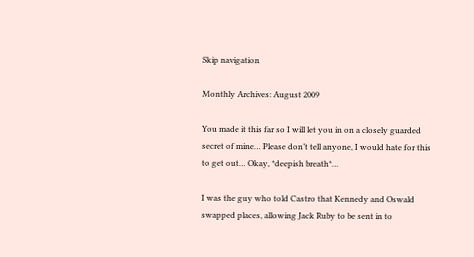Skip navigation

Monthly Archives: August 2009

You made it this far so I will let you in on a closely guarded secret of mine… Please don’t tell anyone, I would hate for this to get out… Okay, *deepish breath*…

I was the guy who told Castro that Kennedy and Oswald swapped places, allowing Jack Ruby to be sent in to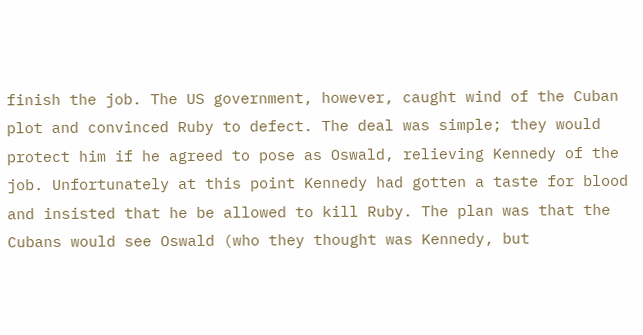finish the job. The US government, however, caught wind of the Cuban plot and convinced Ruby to defect. The deal was simple; they would protect him if he agreed to pose as Oswald, relieving Kennedy of the job. Unfortunately at this point Kennedy had gotten a taste for blood and insisted that he be allowed to kill Ruby. The plan was that the Cubans would see Oswald (who they thought was Kennedy, but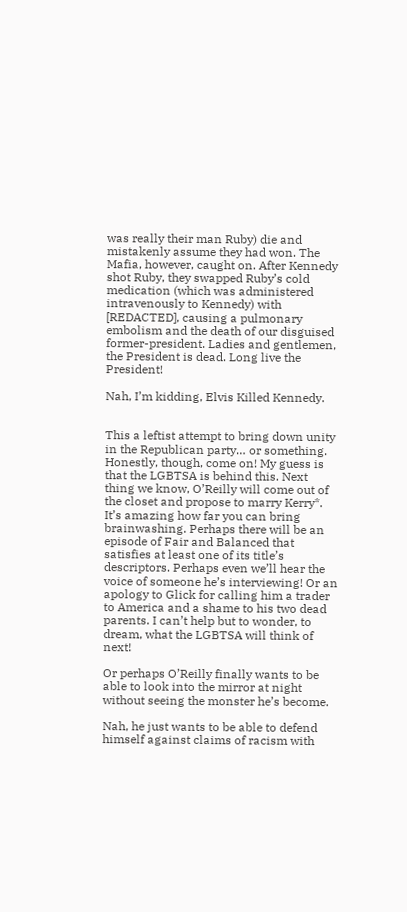was really their man Ruby) die and mistakenly assume they had won. The Mafia, however, caught on. After Kennedy shot Ruby, they swapped Ruby’s cold medication (which was administered intravenously to Kennedy) with [REDACTED], causing a pulmonary embolism and the death of our disguised former-president. Ladies and gentlemen, the President is dead. Long live the President!

Nah, I’m kidding, Elvis Killed Kennedy.


This a leftist attempt to bring down unity in the Republican party… or something. Honestly, though, come on! My guess is that the LGBTSA is behind this. Next thing we know, O’Reilly will come out of the closet and propose to marry Kerry*. It’s amazing how far you can bring brainwashing. Perhaps there will be an episode of Fair and Balanced that satisfies at least one of its title’s descriptors. Perhaps even we’ll hear the voice of someone he’s interviewing! Or an apology to Glick for calling him a trader to America and a shame to his two dead parents. I can’t help but to wonder, to dream, what the LGBTSA will think of next!

Or perhaps O’Reilly finally wants to be able to look into the mirror at night without seeing the monster he’s become.

Nah, he just wants to be able to defend himself against claims of racism with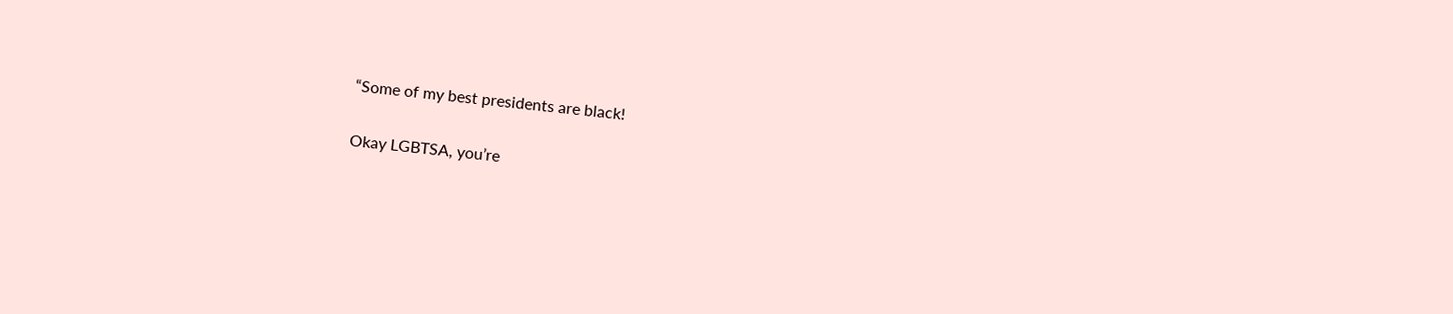“Some of my best presidents are black!

Okay LGBTSA, you’re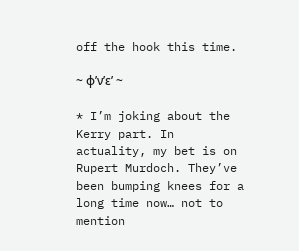off the hook this time.

~ φʹνʹεʹ ~

* I’m joking about the Kerry part. In actuality, my bet is on Rupert Murdoch. They’ve been bumping knees for a long time now… not to mention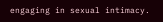engaging in sexual intimacy.